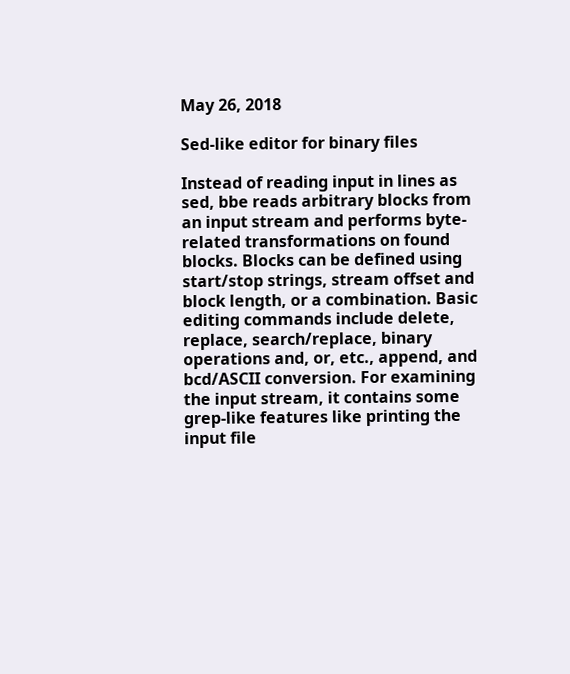May 26, 2018

Sed-like editor for binary files

Instead of reading input in lines as sed, bbe reads arbitrary blocks from an input stream and performs byte-related transformations on found blocks. Blocks can be defined using start/stop strings, stream offset and block length, or a combination. Basic editing commands include delete, replace, search/replace, binary operations and, or, etc., append, and bcd/ASCII conversion. For examining the input stream, it contains some grep-like features like printing the input file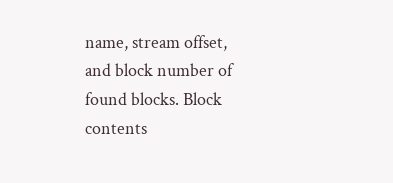name, stream offset, and block number of found blocks. Block contents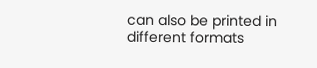can also be printed in different formats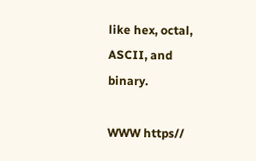like hex, octal, ASCII, and binary.

WWW https//